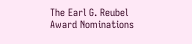The Earl G. Reubel Award Nominations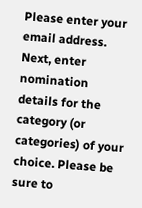Please enter your email address. Next, enter nomination details for the category (or categories) of your choice. Please be sure to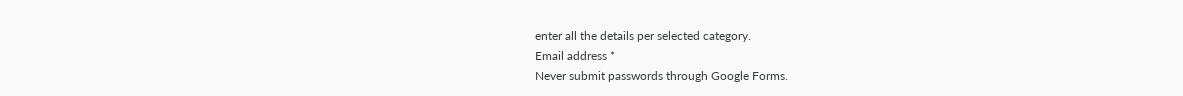enter all the details per selected category.
Email address *
Never submit passwords through Google Forms.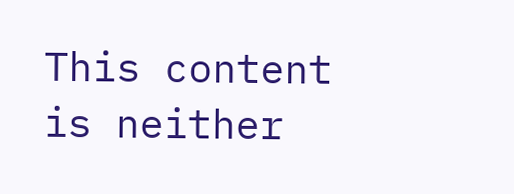This content is neither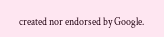created nor endorsed by Google.